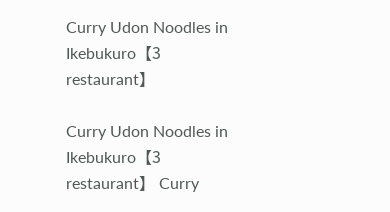Curry Udon Noodles in Ikebukuro【3 restaurant】

Curry Udon Noodles in Ikebukuro【3 restaurant】 Curry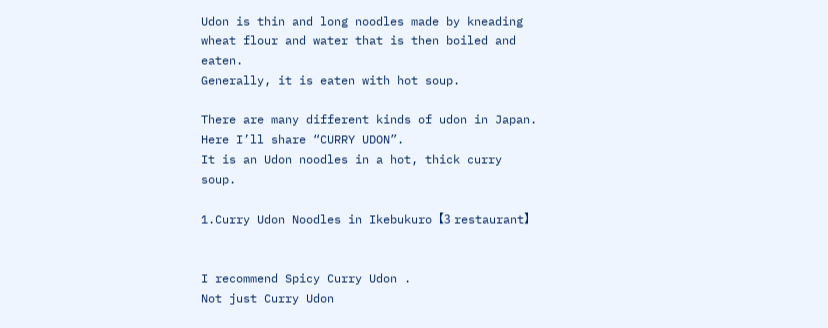Udon is thin and long noodles made by kneading wheat flour and water that is then boiled and eaten.
Generally, it is eaten with hot soup.

There are many different kinds of udon in Japan.
Here I’ll share “CURRY UDON”.
It is an Udon noodles in a hot, thick curry soup.

1.Curry Udon Noodles in Ikebukuro【3 restaurant】


I recommend Spicy Curry Udon .
Not just Curry Udon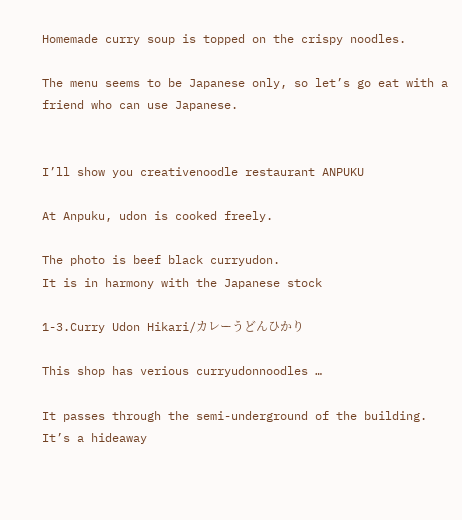Homemade curry soup is topped on the crispy noodles.

The menu seems to be Japanese only, so let’s go eat with a friend who can use Japanese.


I’ll show you creativenoodle restaurant ANPUKU

At Anpuku, udon is cooked freely.

The photo is beef black curryudon.
It is in harmony with the Japanese stock

1-3.Curry Udon Hikari/カレーうどんひかり

This shop has verious curryudonnoodles …

It passes through the semi-underground of the building.
It’s a hideaway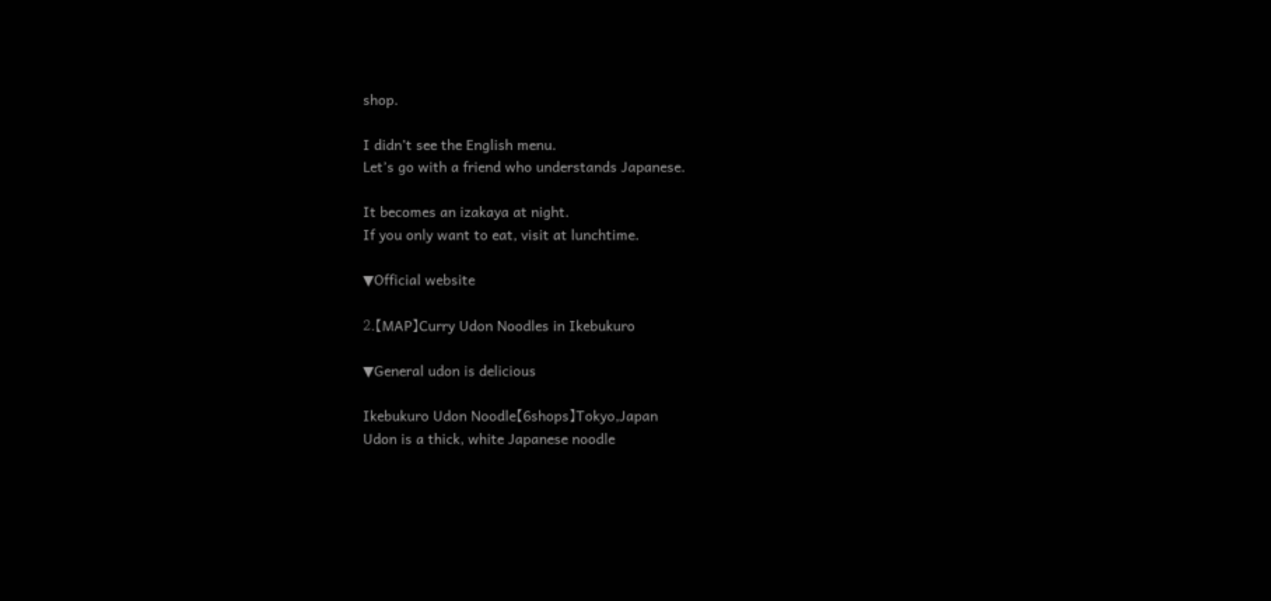shop.

I didn’t see the English menu.
Let’s go with a friend who understands Japanese.

It becomes an izakaya at night.
If you only want to eat, visit at lunchtime.

▼Official website

2.【MAP】Curry Udon Noodles in Ikebukuro

▼General udon is delicious

Ikebukuro Udon Noodle【6shops】Tokyo,Japan
Udon is a thick, white Japanese noodle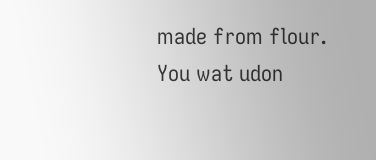made from flour. You wat udon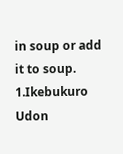in soup or add it to soup. 1.Ikebukuro Udon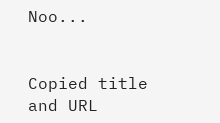Noo...


Copied title and URL